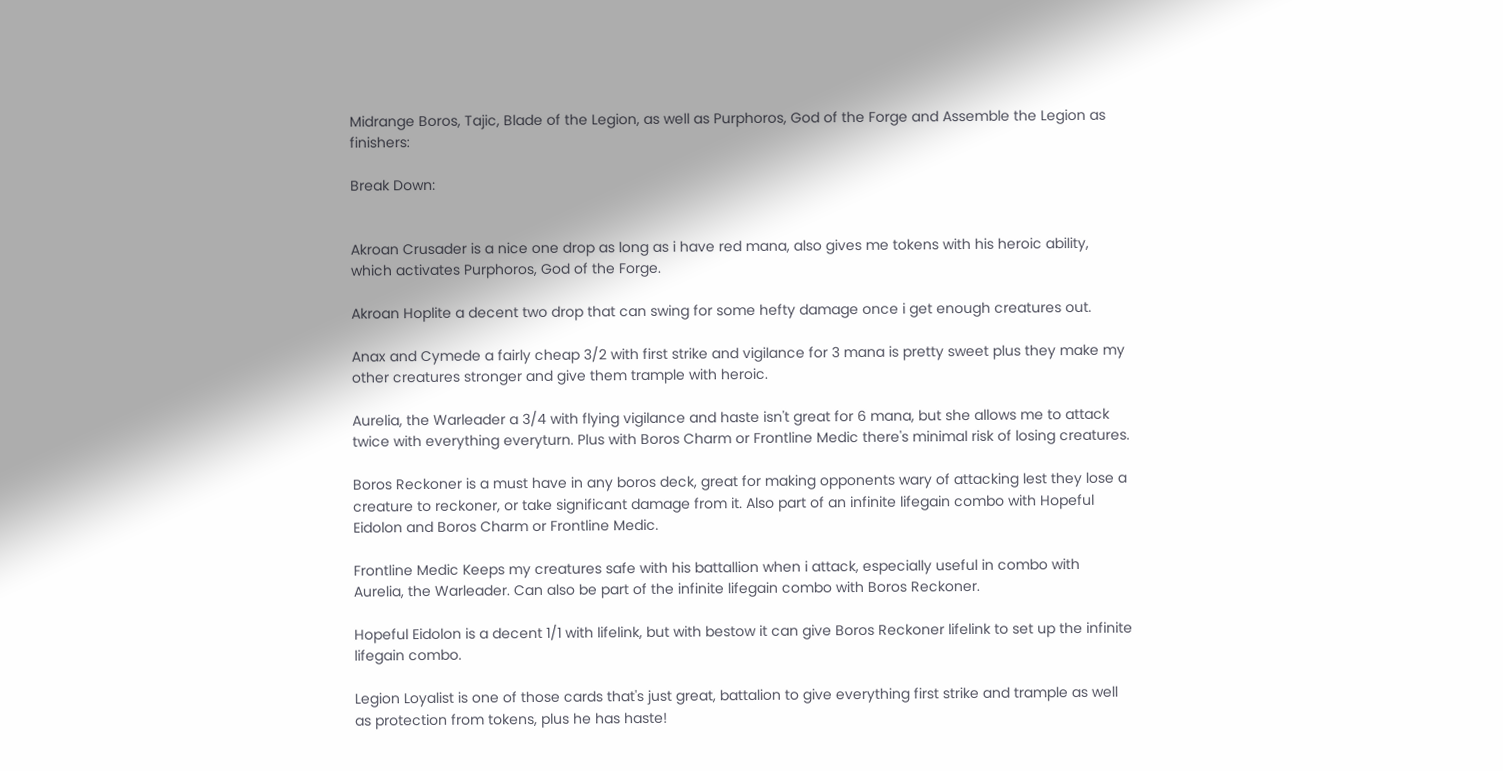Midrange Boros, Tajic, Blade of the Legion, as well as Purphoros, God of the Forge and Assemble the Legion as finishers:

Break Down:


Akroan Crusader is a nice one drop as long as i have red mana, also gives me tokens with his heroic ability, which activates Purphoros, God of the Forge.

Akroan Hoplite a decent two drop that can swing for some hefty damage once i get enough creatures out.

Anax and Cymede a fairly cheap 3/2 with first strike and vigilance for 3 mana is pretty sweet plus they make my other creatures stronger and give them trample with heroic.

Aurelia, the Warleader a 3/4 with flying vigilance and haste isn't great for 6 mana, but she allows me to attack twice with everything everyturn. Plus with Boros Charm or Frontline Medic there's minimal risk of losing creatures.

Boros Reckoner is a must have in any boros deck, great for making opponents wary of attacking lest they lose a creature to reckoner, or take significant damage from it. Also part of an infinite lifegain combo with Hopeful Eidolon and Boros Charm or Frontline Medic.

Frontline Medic Keeps my creatures safe with his battallion when i attack, especially useful in combo with Aurelia, the Warleader. Can also be part of the infinite lifegain combo with Boros Reckoner.

Hopeful Eidolon is a decent 1/1 with lifelink, but with bestow it can give Boros Reckoner lifelink to set up the infinite lifegain combo.

Legion Loyalist is one of those cards that's just great, battalion to give everything first strike and trample as well as protection from tokens, plus he has haste!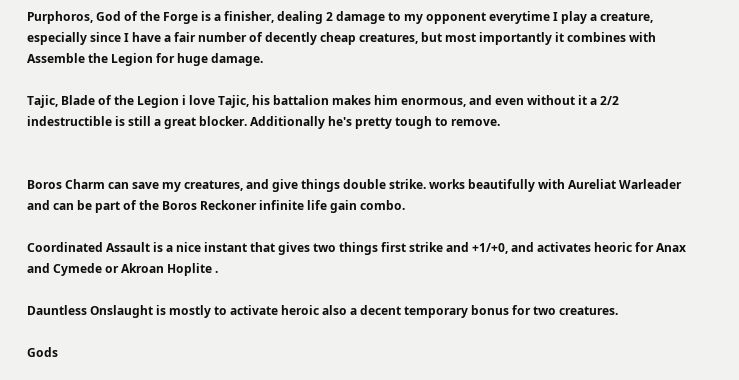Purphoros, God of the Forge is a finisher, dealing 2 damage to my opponent everytime I play a creature, especially since I have a fair number of decently cheap creatures, but most importantly it combines with Assemble the Legion for huge damage.

Tajic, Blade of the Legion i love Tajic, his battalion makes him enormous, and even without it a 2/2 indestructible is still a great blocker. Additionally he's pretty tough to remove.


Boros Charm can save my creatures, and give things double strike. works beautifully with Aureliat Warleader and can be part of the Boros Reckoner infinite life gain combo.

Coordinated Assault is a nice instant that gives two things first strike and +1/+0, and activates heoric for Anax and Cymede or Akroan Hoplite .

Dauntless Onslaught is mostly to activate heroic also a decent temporary bonus for two creatures.

Gods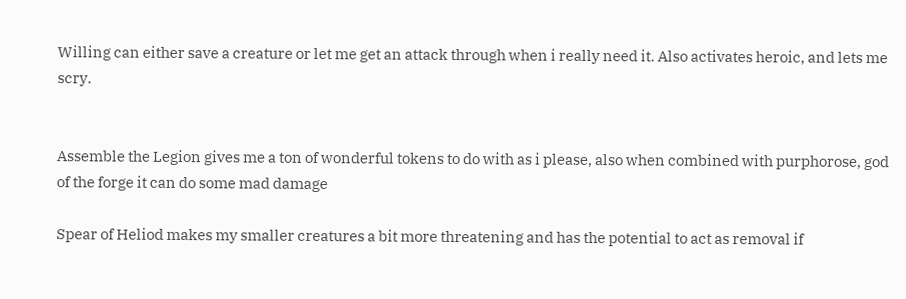Willing can either save a creature or let me get an attack through when i really need it. Also activates heroic, and lets me scry.


Assemble the Legion gives me a ton of wonderful tokens to do with as i please, also when combined with purphorose, god of the forge it can do some mad damage

Spear of Heliod makes my smaller creatures a bit more threatening and has the potential to act as removal if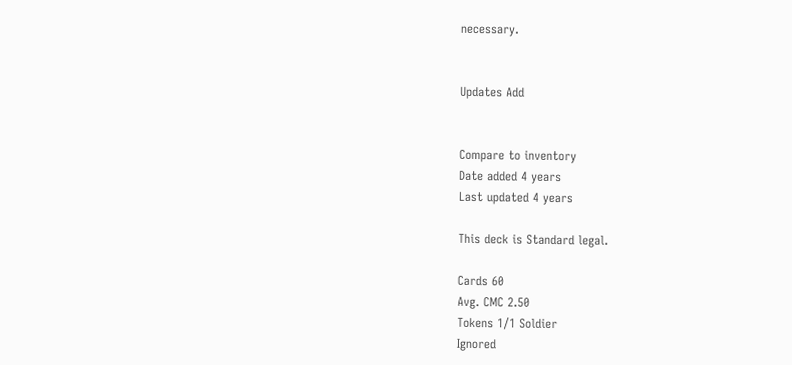necessary.


Updates Add


Compare to inventory
Date added 4 years
Last updated 4 years

This deck is Standard legal.

Cards 60
Avg. CMC 2.50
Tokens 1/1 Soldier
Ignored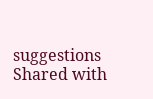suggestions
Shared with